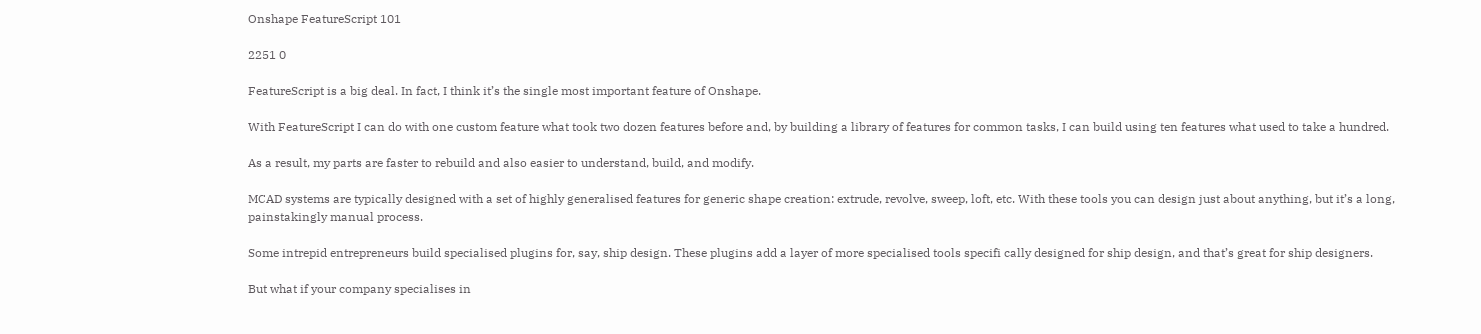Onshape FeatureScript 101

2251 0

FeatureScript is a big deal. In fact, I think it’s the single most important feature of Onshape.

With FeatureScript I can do with one custom feature what took two dozen features before and, by building a library of features for common tasks, I can build using ten features what used to take a hundred.

As a result, my parts are faster to rebuild and also easier to understand, build, and modify.

MCAD systems are typically designed with a set of highly generalised features for generic shape creation: extrude, revolve, sweep, loft, etc. With these tools you can design just about anything, but it’s a long, painstakingly manual process.

Some intrepid entrepreneurs build specialised plugins for, say, ship design. These plugins add a layer of more specialised tools specifi cally designed for ship design, and that’s great for ship designers.

But what if your company specialises in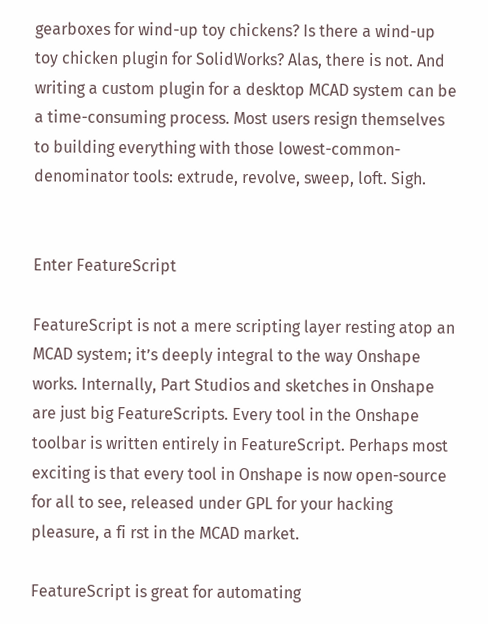gearboxes for wind-up toy chickens? Is there a wind-up toy chicken plugin for SolidWorks? Alas, there is not. And writing a custom plugin for a desktop MCAD system can be a time-consuming process. Most users resign themselves to building everything with those lowest-common-denominator tools: extrude, revolve, sweep, loft. Sigh.


Enter FeatureScript

FeatureScript is not a mere scripting layer resting atop an MCAD system; it’s deeply integral to the way Onshape works. Internally, Part Studios and sketches in Onshape are just big FeatureScripts. Every tool in the Onshape toolbar is written entirely in FeatureScript. Perhaps most exciting is that every tool in Onshape is now open-source for all to see, released under GPL for your hacking pleasure, a fi rst in the MCAD market.

FeatureScript is great for automating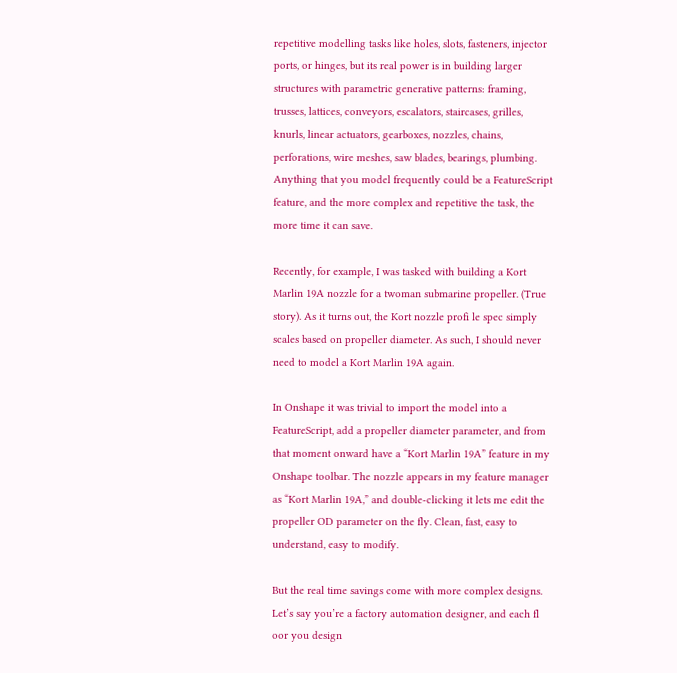repetitive modelling tasks like holes, slots, fasteners, injector ports, or hinges, but its real power is in building larger structures with parametric generative patterns: framing, trusses, lattices, conveyors, escalators, staircases, grilles, knurls, linear actuators, gearboxes, nozzles, chains, perforations, wire meshes, saw blades, bearings, plumbing. Anything that you model frequently could be a FeatureScript feature, and the more complex and repetitive the task, the more time it can save.

Recently, for example, I was tasked with building a Kort Marlin 19A nozzle for a twoman submarine propeller. (True story). As it turns out, the Kort nozzle profi le spec simply scales based on propeller diameter. As such, I should never need to model a Kort Marlin 19A again.

In Onshape it was trivial to import the model into a FeatureScript, add a propeller diameter parameter, and from that moment onward have a “Kort Marlin 19A” feature in my Onshape toolbar. The nozzle appears in my feature manager as “Kort Marlin 19A,” and double-clicking it lets me edit the propeller OD parameter on the fly. Clean, fast, easy to understand, easy to modify.

But the real time savings come with more complex designs. Let’s say you’re a factory automation designer, and each fl oor you design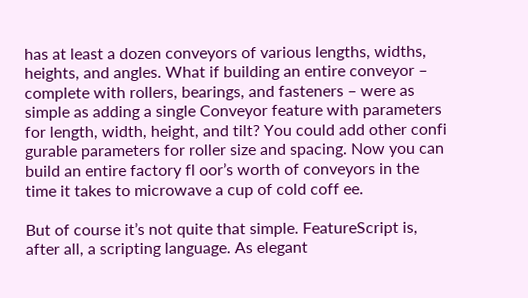has at least a dozen conveyors of various lengths, widths, heights, and angles. What if building an entire conveyor – complete with rollers, bearings, and fasteners – were as simple as adding a single Conveyor feature with parameters for length, width, height, and tilt? You could add other confi gurable parameters for roller size and spacing. Now you can build an entire factory fl oor’s worth of conveyors in the time it takes to microwave a cup of cold coff ee.

But of course it’s not quite that simple. FeatureScript is, after all, a scripting language. As elegant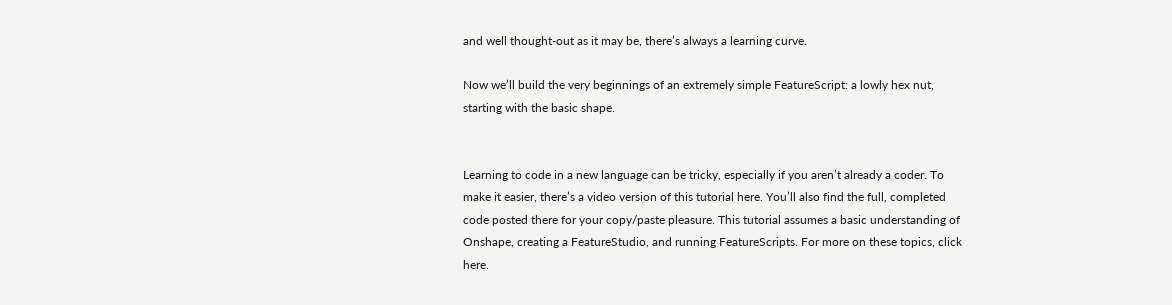and well thought-out as it may be, there’s always a learning curve.

Now we’ll build the very beginnings of an extremely simple FeatureScript: a lowly hex nut, starting with the basic shape.


Learning to code in a new language can be tricky, especially if you aren’t already a coder. To make it easier, there’s a video version of this tutorial here. You’ll also find the full, completed code posted there for your copy/paste pleasure. This tutorial assumes a basic understanding of Onshape, creating a FeatureStudio, and running FeatureScripts. For more on these topics, click here.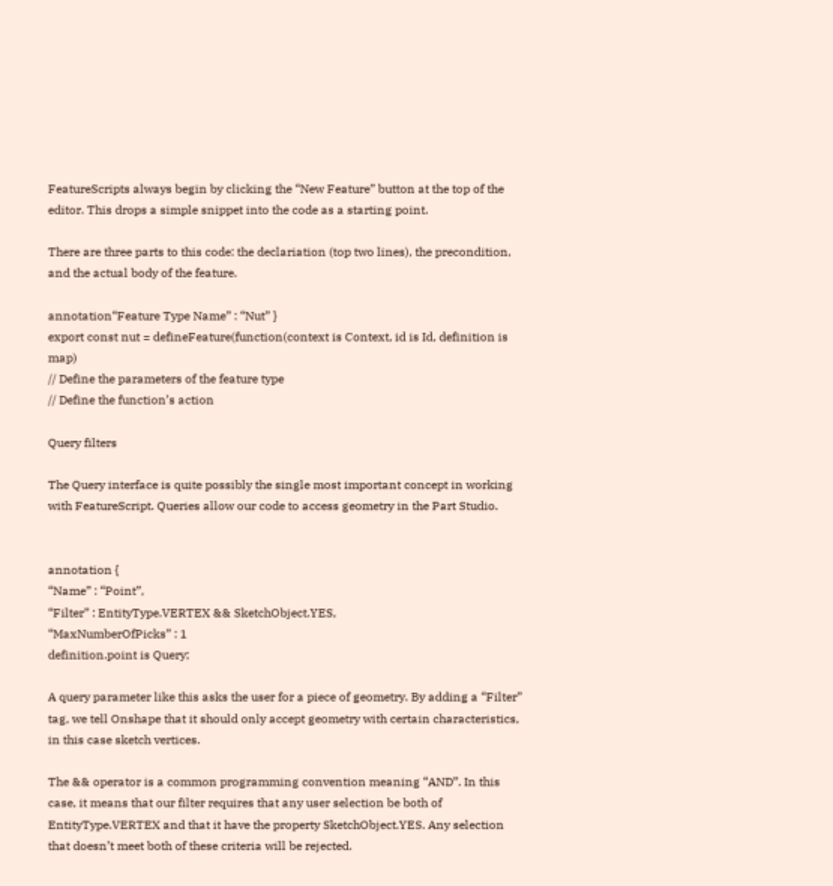FeatureScripts always begin by clicking the “New Feature” button at the top of the editor. This drops a simple snippet into the code as a starting point.

There are three parts to this code: the declariation (top two lines), the precondition, and the actual body of the feature.

annotation“Feature Type Name” : “Nut” }
export const nut = defineFeature(function(context is Context, id is Id, definition is map)
// Define the parameters of the feature type
// Define the function’s action

Query filters

The Query interface is quite possibly the single most important concept in working with FeatureScript. Queries allow our code to access geometry in the Part Studio.


annotation {
“Name” : “Point”,
“Filter” : EntityType.VERTEX && SketchObject.YES,
“MaxNumberOfPicks” : 1
definition.point is Query;

A query parameter like this asks the user for a piece of geometry. By adding a “Filter” tag, we tell Onshape that it should only accept geometry with certain characteristics, in this case sketch vertices.

The && operator is a common programming convention meaning “AND”. In this case, it means that our filter requires that any user selection be both of EntityType.VERTEX and that it have the property SketchObject.YES. Any selection that doesn’t meet both of these criteria will be rejected.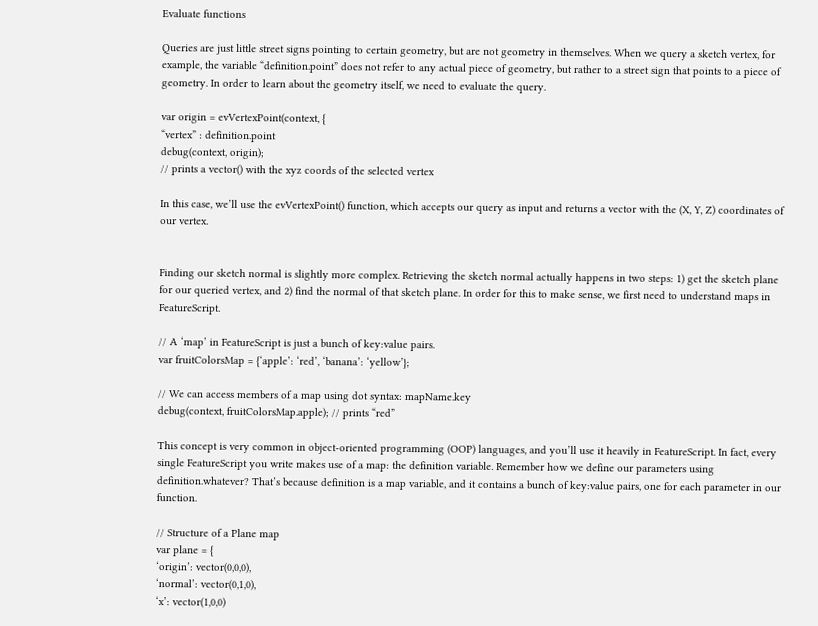Evaluate functions

Queries are just little street signs pointing to certain geometry, but are not geometry in themselves. When we query a sketch vertex, for example, the variable “definition.point” does not refer to any actual piece of geometry, but rather to a street sign that points to a piece of geometry. In order to learn about the geometry itself, we need to evaluate the query.

var origin = evVertexPoint(context, {
“vertex” : definition.point
debug(context, origin);
// prints a vector() with the xyz coords of the selected vertex

In this case, we’ll use the evVertexPoint() function, which accepts our query as input and returns a vector with the (X, Y, Z) coordinates of our vertex.


Finding our sketch normal is slightly more complex. Retrieving the sketch normal actually happens in two steps: 1) get the sketch plane for our queried vertex, and 2) find the normal of that sketch plane. In order for this to make sense, we first need to understand maps in FeatureScript.

// A ‘map’ in FeatureScript is just a bunch of key:value pairs.
var fruitColorsMap = {‘apple’: ‘red’, ‘banana’: ‘yellow’};

// We can access members of a map using dot syntax: mapName.key
debug(context, fruitColorsMap.apple); // prints “red”

This concept is very common in object-oriented programming (OOP) languages, and you’ll use it heavily in FeatureScript. In fact, every single FeatureScript you write makes use of a map: the definition variable. Remember how we define our parameters using definition.whatever? That’s because definition is a map variable, and it contains a bunch of key:value pairs, one for each parameter in our function.

// Structure of a Plane map
var plane = {
‘origin’: vector(0,0,0),
‘normal’: vector(0,1,0),
‘x’: vector(1,0,0)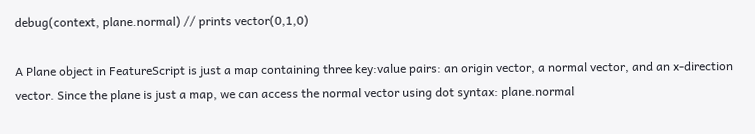debug(context, plane.normal) // prints vector(0,1,0)

A Plane object in FeatureScript is just a map containing three key:value pairs: an origin vector, a normal vector, and an x-direction vector. Since the plane is just a map, we can access the normal vector using dot syntax: plane.normal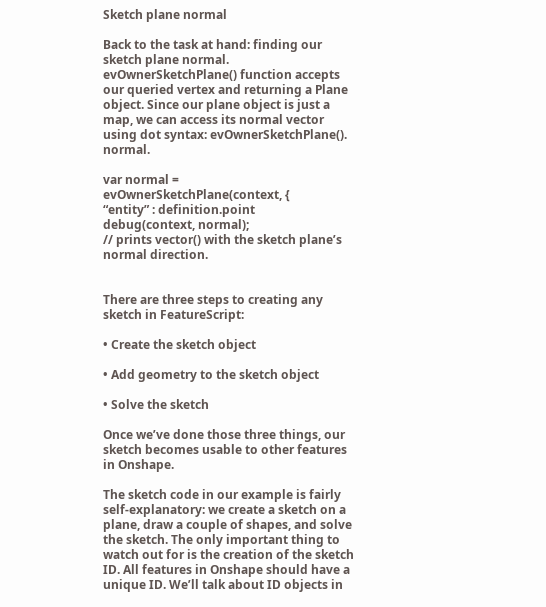Sketch plane normal

Back to the task at hand: finding our sketch plane normal. evOwnerSketchPlane() function accepts our queried vertex and returning a Plane object. Since our plane object is just a map, we can access its normal vector using dot syntax: evOwnerSketchPlane(). normal.

var normal = evOwnerSketchPlane(context, {
“entity” : definition.point
debug(context, normal);
// prints vector() with the sketch plane’s normal direction.


There are three steps to creating any sketch in FeatureScript:

• Create the sketch object

• Add geometry to the sketch object

• Solve the sketch

Once we’ve done those three things, our sketch becomes usable to other features in Onshape.

The sketch code in our example is fairly self-explanatory: we create a sketch on a plane, draw a couple of shapes, and solve the sketch. The only important thing to watch out for is the creation of the sketch ID. All features in Onshape should have a unique ID. We’ll talk about ID objects in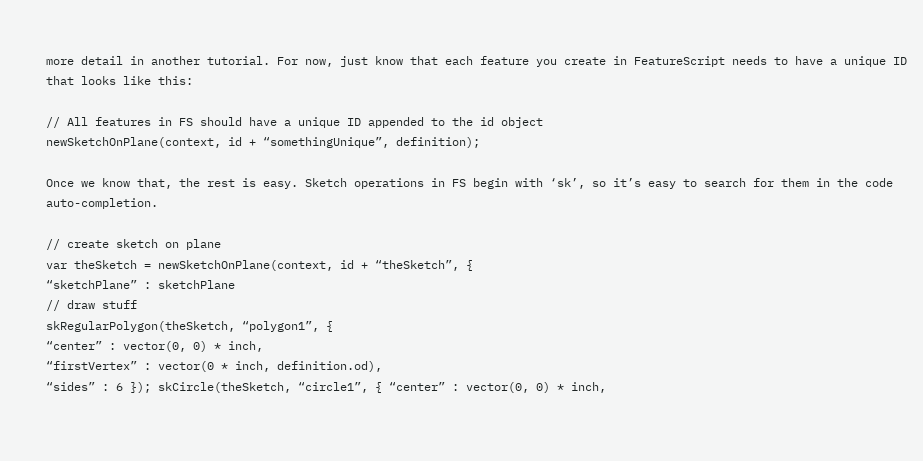more detail in another tutorial. For now, just know that each feature you create in FeatureScript needs to have a unique ID that looks like this:

// All features in FS should have a unique ID appended to the id object
newSketchOnPlane(context, id + “somethingUnique”, definition);

Once we know that, the rest is easy. Sketch operations in FS begin with ‘sk’, so it’s easy to search for them in the code auto-completion.

// create sketch on plane
var theSketch = newSketchOnPlane(context, id + “theSketch”, {
“sketchPlane” : sketchPlane
// draw stuff
skRegularPolygon(theSketch, “polygon1”, {
“center” : vector(0, 0) * inch,
“firstVertex” : vector(0 * inch, definition.od),
“sides” : 6 }); skCircle(theSketch, “circle1”, { “center” : vector(0, 0) * inch,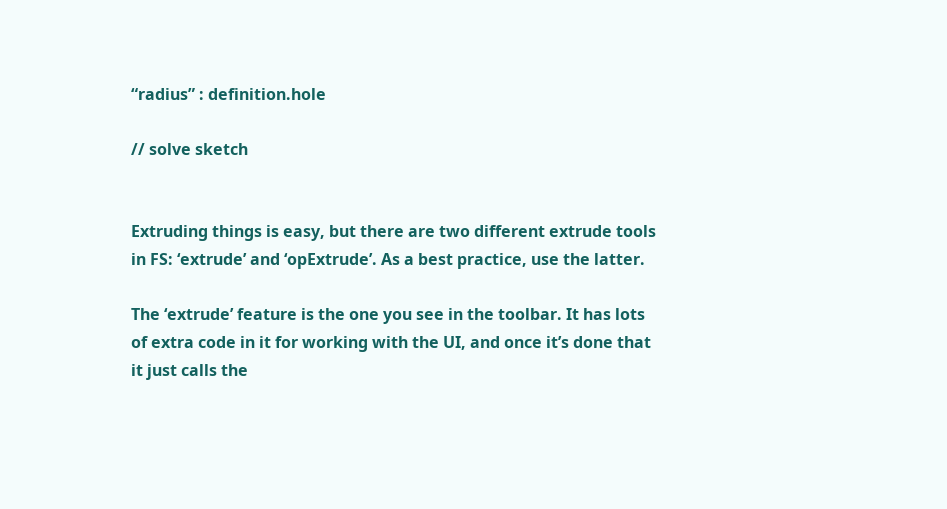“radius” : definition.hole

// solve sketch


Extruding things is easy, but there are two different extrude tools in FS: ‘extrude’ and ‘opExtrude’. As a best practice, use the latter.

The ‘extrude’ feature is the one you see in the toolbar. It has lots of extra code in it for working with the UI, and once it’s done that it just calls the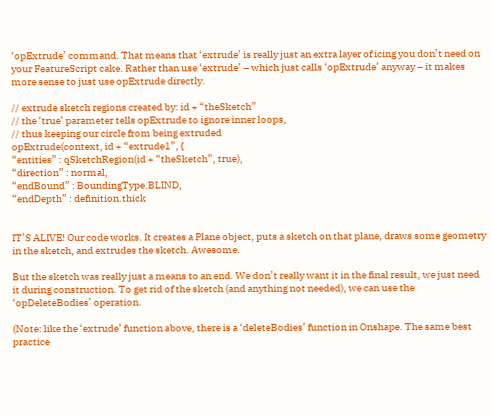‘opExtrude’ command. That means that ‘extrude’ is really just an extra layer of icing you don’t need on your FeatureScript cake. Rather than use ‘extrude’ – which just calls ‘opExtrude’ anyway – it makes more sense to just use opExtrude directly.

// extrude sketch regions created by: id + “theSketch”
// the ‘true’ parameter tells opExtrude to ignore inner loops,
// thus keeping our circle from being extruded
opExtrude(context, id + “extrude1”, {
“entities” : qSketchRegion(id + “theSketch”, true),
“direction” : normal,
“endBound” : BoundingType.BLIND,
“endDepth” : definition.thick


IT’S ALIVE! Our code works. It creates a Plane object, puts a sketch on that plane, draws some geometry in the sketch, and extrudes the sketch. Awesome.

But the sketch was really just a means to an end. We don’t really want it in the final result, we just need it during construction. To get rid of the sketch (and anything not needed), we can use the ‘opDeleteBodies’ operation.

(Note: like the ‘extrude’ function above, there is a ‘deleteBodies’ function in Onshape. The same best practice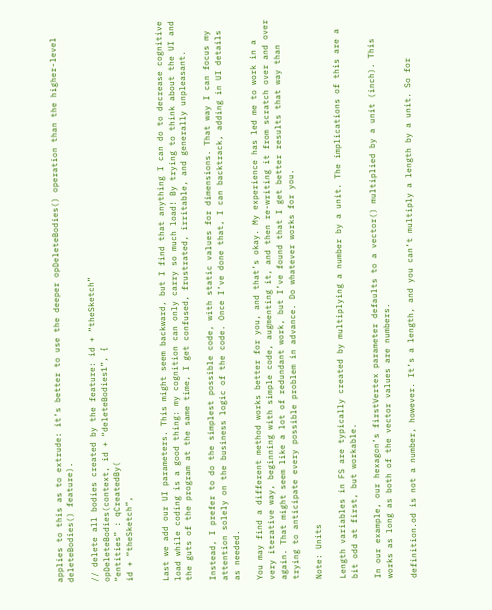applies to this as to extrude: it’s better to use the deeper opDeleteBodies() operation than the higher-level deleteBodies() feature).

// delete all bodies created by the feature: id + “theSketch”
opDeleteBodies(context, id + “deleteBodies1”, {
“entities” : qCreatedBy(
id + “theSketch”,


Last we add our UI parameters. This might seem backward, but I find that anything I can do to decrease cognitive load while coding is a good thing: my cognition can only carry so much load! By trying to think about the UI and the guts of the program at the same time, I get confused, frustrated, irritable, and generally unpleasant.

Instead, I prefer to do the simplest possible code, with static values for dimensions. That way I can focus my attention solely on the business logic of the code. Once I’ve done that, I can backtrack, adding in UI details as needed.

You may find a different method works better for you, and that’s okay. My experience has led me to work in a very iterative way, beginning with simple code, augmenting it, and then re-writing it from scratch over and over again. That might seem like a lot of redundant work, but I’ve found that I get better results that way than trying to anticipate every possible problem in advance. Do whatever works for you.

Note: Units

Length variables in FS are typically created by multiplying a number by a unit. The implications of this are a bit odd at first, but workable.

In our example, our hexagon’s firstVertex parameter defaults to a vector() multiplied by a unit (inch). This works as long as both of the vector values are numbers.

definition.od is not a number, however. It’s a length, and you can’t multiply a length by a unit. So for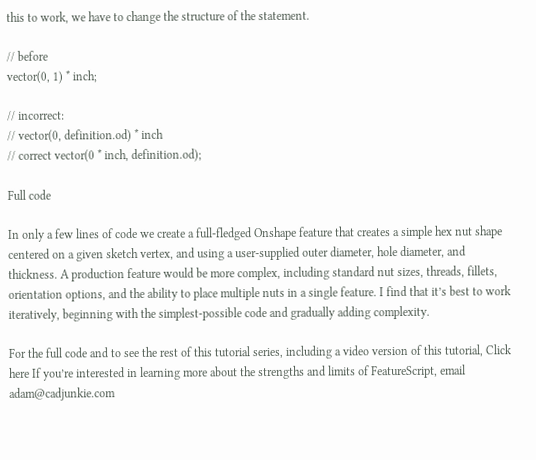this to work, we have to change the structure of the statement.

// before
vector(0, 1) * inch;

// incorrect:
// vector(0, definition.od) * inch
// correct vector(0 * inch, definition.od);

Full code

In only a few lines of code we create a full-fledged Onshape feature that creates a simple hex nut shape centered on a given sketch vertex, and using a user-supplied outer diameter, hole diameter, and thickness. A production feature would be more complex, including standard nut sizes, threads, fillets, orientation options, and the ability to place multiple nuts in a single feature. I find that it’s best to work iteratively, beginning with the simplest-possible code and gradually adding complexity.

For the full code and to see the rest of this tutorial series, including a video version of this tutorial, Click here If you’re interested in learning more about the strengths and limits of FeatureScript, email adam@cadjunkie.com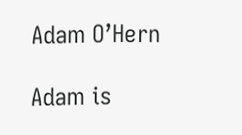Adam O’Hern

Adam is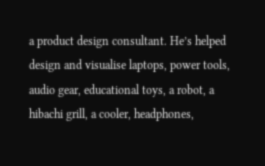a product design consultant. He’s helped design and visualise laptops, power tools, audio gear, educational toys, a robot, a hibachi grill, a cooler, headphones,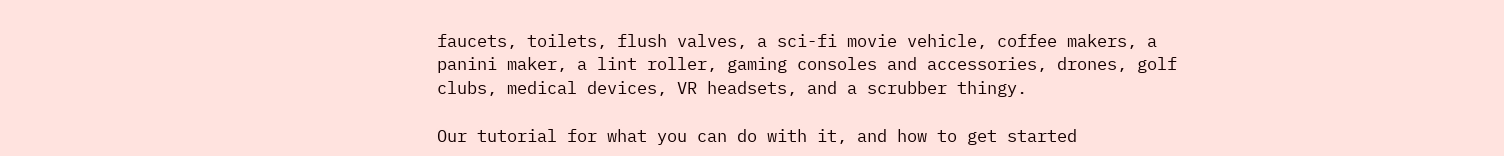faucets, toilets, flush valves, a sci-fi movie vehicle, coffee makers, a panini maker, a lint roller, gaming consoles and accessories, drones, golf clubs, medical devices, VR headsets, and a scrubber thingy.

Our tutorial for what you can do with it, and how to get started